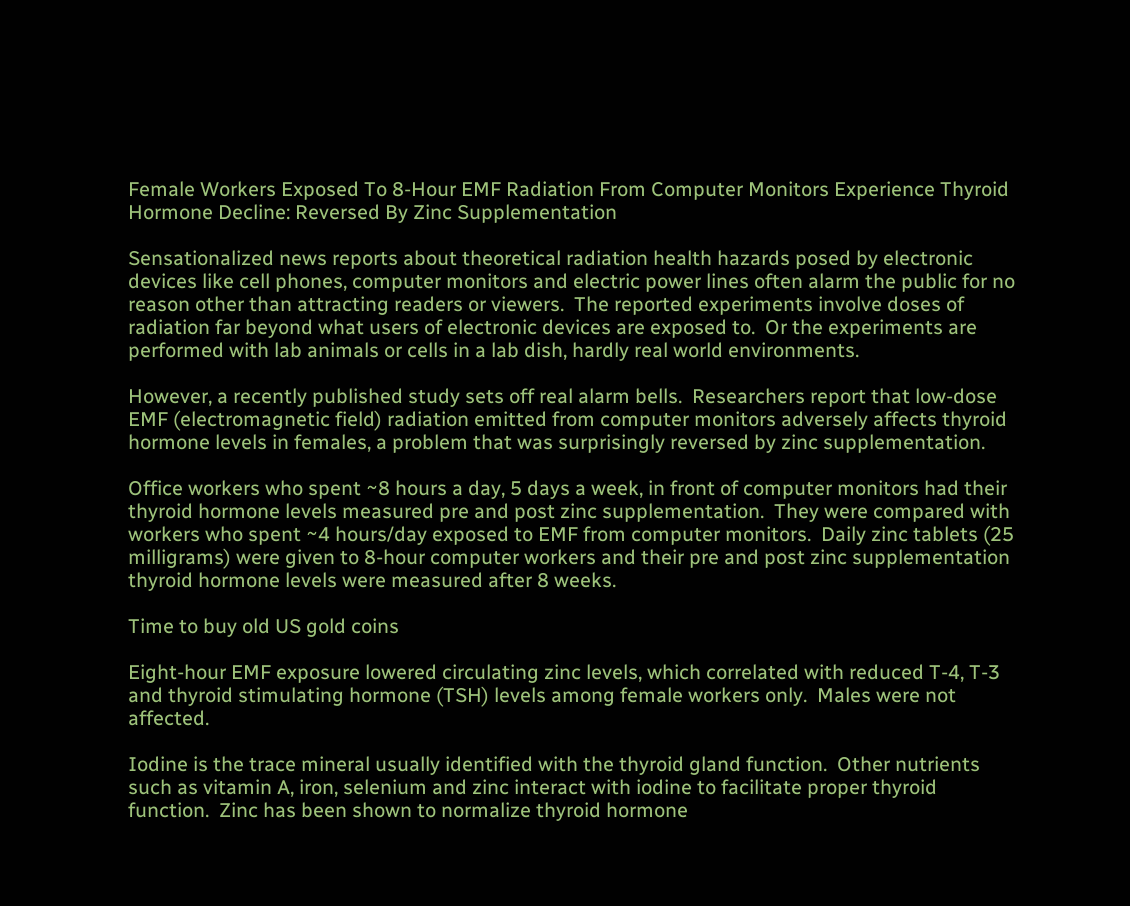Female Workers Exposed To 8-Hour EMF Radiation From Computer Monitors Experience Thyroid Hormone Decline: Reversed By Zinc Supplementation

Sensationalized news reports about theoretical radiation health hazards posed by electronic devices like cell phones, computer monitors and electric power lines often alarm the public for no reason other than attracting readers or viewers.  The reported experiments involve doses of radiation far beyond what users of electronic devices are exposed to.  Or the experiments are performed with lab animals or cells in a lab dish, hardly real world environments.

However, a recently published study sets off real alarm bells.  Researchers report that low-dose EMF (electromagnetic field) radiation emitted from computer monitors adversely affects thyroid hormone levels in females, a problem that was surprisingly reversed by zinc supplementation.

Office workers who spent ~8 hours a day, 5 days a week, in front of computer monitors had their thyroid hormone levels measured pre and post zinc supplementation.  They were compared with workers who spent ~4 hours/day exposed to EMF from computer monitors.  Daily zinc tablets (25 milligrams) were given to 8-hour computer workers and their pre and post zinc supplementation thyroid hormone levels were measured after 8 weeks.

Time to buy old US gold coins

Eight-hour EMF exposure lowered circulating zinc levels, which correlated with reduced T-4, T-3 and thyroid stimulating hormone (TSH) levels among female workers only.  Males were not affected.

Iodine is the trace mineral usually identified with the thyroid gland function.  Other nutrients such as vitamin A, iron, selenium and zinc interact with iodine to facilitate proper thyroid function.  Zinc has been shown to normalize thyroid hormone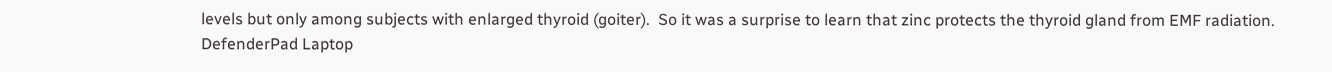levels but only among subjects with enlarged thyroid (goiter).  So it was a surprise to learn that zinc protects the thyroid gland from EMF radiation. DefenderPad Laptop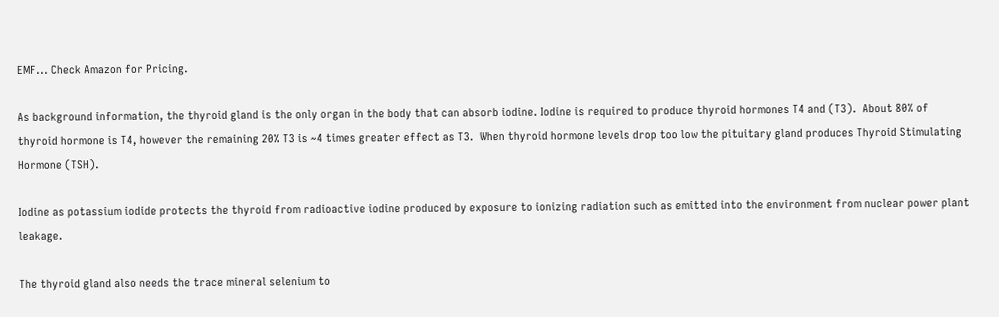EMF... Check Amazon for Pricing.

As background information, the thyroid gland is the only organ in the body that can absorb iodine. Iodine is required to produce thyroid hormones T4 and (T3).  About 80% of thyroid hormone is T4, however the remaining 20% T3 is ~4 times greater effect as T3.  When thyroid hormone levels drop too low the pituitary gland produces Thyroid Stimulating Hormone (TSH).

Iodine as potassium iodide protects the thyroid from radioactive iodine produced by exposure to ionizing radiation such as emitted into the environment from nuclear power plant leakage.

The thyroid gland also needs the trace mineral selenium to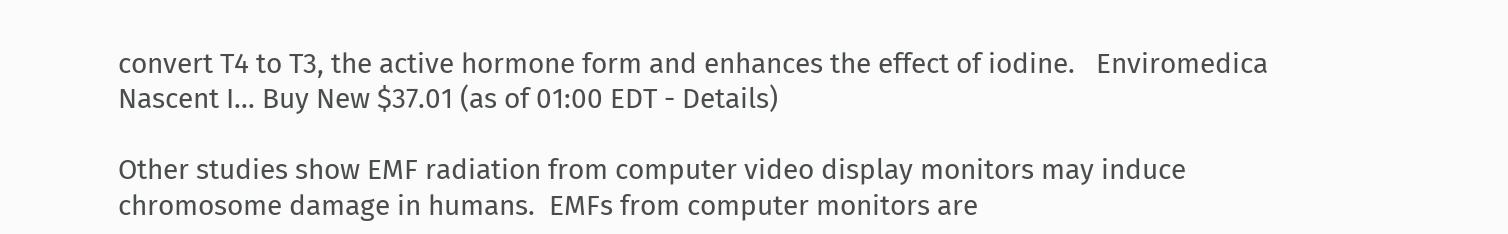convert T4 to T3, the active hormone form and enhances the effect of iodine.   Enviromedica Nascent I... Buy New $37.01 (as of 01:00 EDT - Details)

Other studies show EMF radiation from computer video display monitors may induce chromosome damage in humans.  EMFs from computer monitors are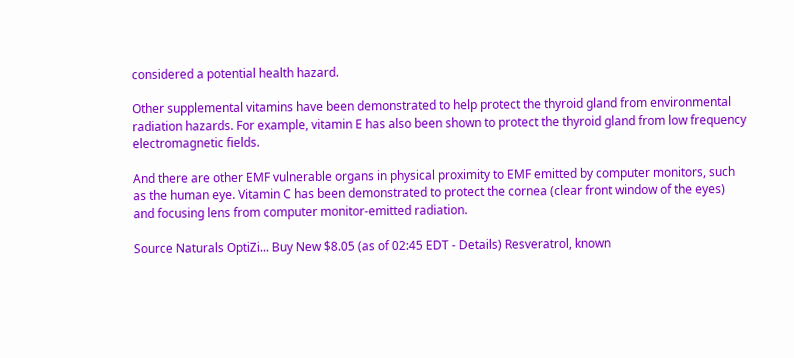considered a potential health hazard.

Other supplemental vitamins have been demonstrated to help protect the thyroid gland from environmental radiation hazards. For example, vitamin E has also been shown to protect the thyroid gland from low frequency electromagnetic fields.

And there are other EMF vulnerable organs in physical proximity to EMF emitted by computer monitors, such as the human eye. Vitamin C has been demonstrated to protect the cornea (clear front window of the eyes) and focusing lens from computer monitor-emitted radiation.

Source Naturals OptiZi... Buy New $8.05 (as of 02:45 EDT - Details) Resveratrol, known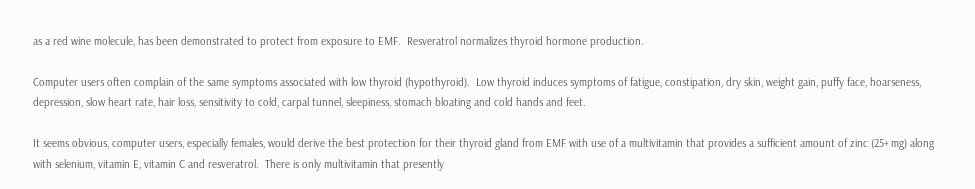as a red wine molecule, has been demonstrated to protect from exposure to EMF.  Resveratrol normalizes thyroid hormone production.

Computer users often complain of the same symptoms associated with low thyroid (hypothyroid).  Low thyroid induces symptoms of fatigue, constipation, dry skin, weight gain, puffy face, hoarseness, depression, slow heart rate, hair loss, sensitivity to cold, carpal tunnel, sleepiness, stomach bloating and cold hands and feet.

It seems obvious, computer users, especially females, would derive the best protection for their thyroid gland from EMF with use of a multivitamin that provides a sufficient amount of zinc (25+ mg) along with selenium, vitamin E, vitamin C and resveratrol.  There is only multivitamin that presently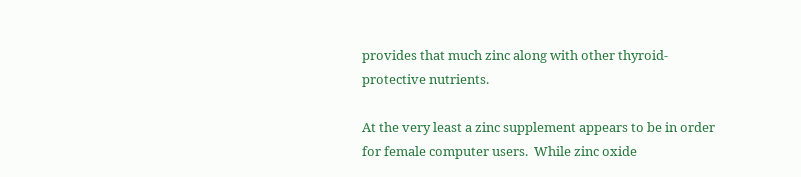provides that much zinc along with other thyroid-protective nutrients.

At the very least a zinc supplement appears to be in order for female computer users.  While zinc oxide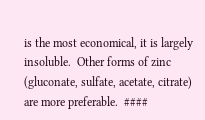is the most economical, it is largely insoluble.  Other forms of zinc (gluconate, sulfate, acetate, citrate) are more preferable.  ####